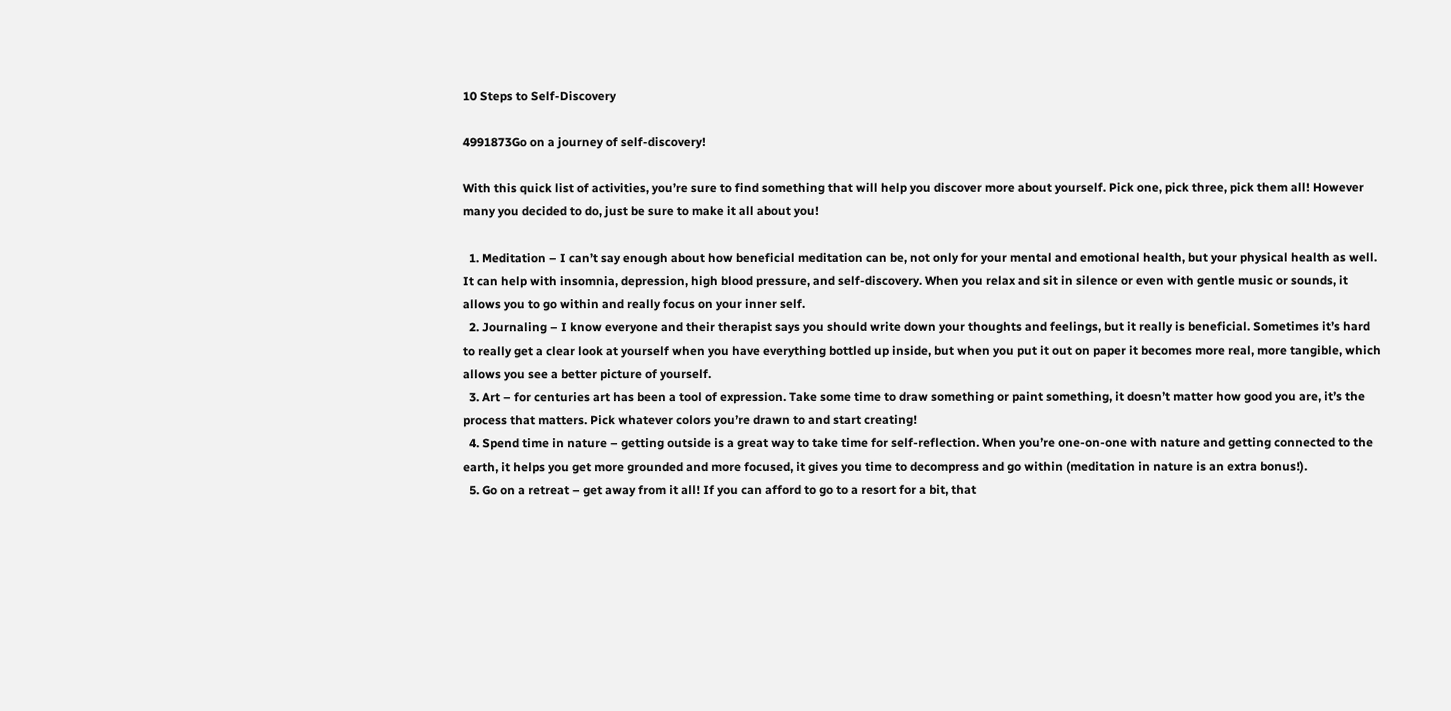10 Steps to Self-Discovery

4991873Go on a journey of self-discovery!

With this quick list of activities, you’re sure to find something that will help you discover more about yourself. Pick one, pick three, pick them all! However many you decided to do, just be sure to make it all about you!

  1. Meditation – I can’t say enough about how beneficial meditation can be, not only for your mental and emotional health, but your physical health as well. It can help with insomnia, depression, high blood pressure, and self-discovery. When you relax and sit in silence or even with gentle music or sounds, it allows you to go within and really focus on your inner self.
  2. Journaling – I know everyone and their therapist says you should write down your thoughts and feelings, but it really is beneficial. Sometimes it’s hard to really get a clear look at yourself when you have everything bottled up inside, but when you put it out on paper it becomes more real, more tangible, which allows you see a better picture of yourself.
  3. Art – for centuries art has been a tool of expression. Take some time to draw something or paint something, it doesn’t matter how good you are, it’s the process that matters. Pick whatever colors you’re drawn to and start creating!
  4. Spend time in nature – getting outside is a great way to take time for self-reflection. When you’re one-on-one with nature and getting connected to the earth, it helps you get more grounded and more focused, it gives you time to decompress and go within (meditation in nature is an extra bonus!).
  5. Go on a retreat – get away from it all! If you can afford to go to a resort for a bit, that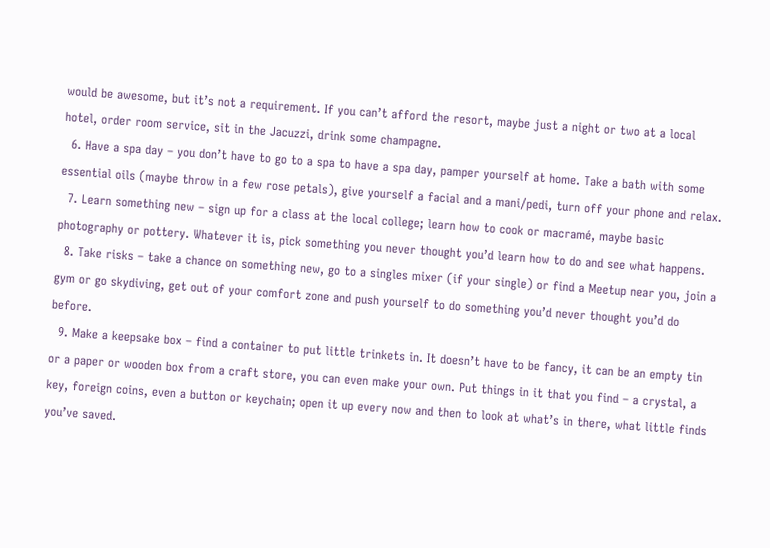would be awesome, but it’s not a requirement. If you can’t afford the resort, maybe just a night or two at a local hotel, order room service, sit in the Jacuzzi, drink some champagne.
  6. Have a spa day – you don’t have to go to a spa to have a spa day, pamper yourself at home. Take a bath with some essential oils (maybe throw in a few rose petals), give yourself a facial and a mani/pedi, turn off your phone and relax.
  7. Learn something new – sign up for a class at the local college; learn how to cook or macramé, maybe basic photography or pottery. Whatever it is, pick something you never thought you’d learn how to do and see what happens.
  8. Take risks – take a chance on something new, go to a singles mixer (if your single) or find a Meetup near you, join a gym or go skydiving, get out of your comfort zone and push yourself to do something you’d never thought you’d do before.
  9. Make a keepsake box – find a container to put little trinkets in. It doesn’t have to be fancy, it can be an empty tin or a paper or wooden box from a craft store, you can even make your own. Put things in it that you find – a crystal, a key, foreign coins, even a button or keychain; open it up every now and then to look at what’s in there, what little finds you’ve saved.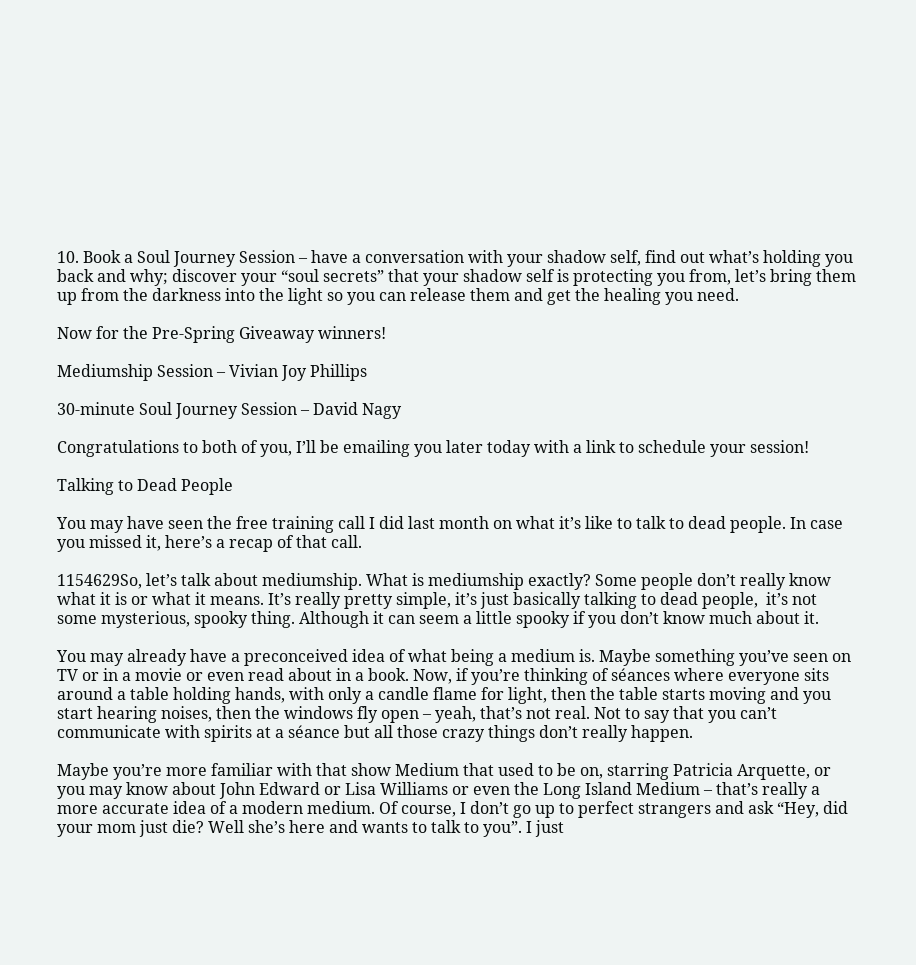10. Book a Soul Journey Session – have a conversation with your shadow self, find out what’s holding you back and why; discover your “soul secrets” that your shadow self is protecting you from, let’s bring them up from the darkness into the light so you can release them and get the healing you need.

Now for the Pre-Spring Giveaway winners!

Mediumship Session – Vivian Joy Phillips

30-minute Soul Journey Session – David Nagy

Congratulations to both of you, I’ll be emailing you later today with a link to schedule your session!

Talking to Dead People

You may have seen the free training call I did last month on what it’s like to talk to dead people. In case you missed it, here’s a recap of that call.

1154629So, let’s talk about mediumship. What is mediumship exactly? Some people don’t really know what it is or what it means. It’s really pretty simple, it’s just basically talking to dead people,  it’s not some mysterious, spooky thing. Although it can seem a little spooky if you don’t know much about it.

You may already have a preconceived idea of what being a medium is. Maybe something you’ve seen on TV or in a movie or even read about in a book. Now, if you’re thinking of séances where everyone sits around a table holding hands, with only a candle flame for light, then the table starts moving and you start hearing noises, then the windows fly open – yeah, that’s not real. Not to say that you can’t communicate with spirits at a séance but all those crazy things don’t really happen.

Maybe you’re more familiar with that show Medium that used to be on, starring Patricia Arquette, or you may know about John Edward or Lisa Williams or even the Long Island Medium – that’s really a more accurate idea of a modern medium. Of course, I don’t go up to perfect strangers and ask “Hey, did your mom just die? Well she’s here and wants to talk to you”. I just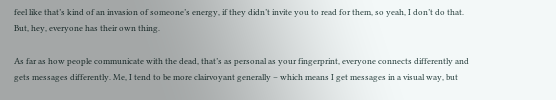feel like that’s kind of an invasion of someone’s energy, if they didn’t invite you to read for them, so yeah, I don’t do that. But, hey, everyone has their own thing.

As far as how people communicate with the dead, that’s as personal as your fingerprint, everyone connects differently and gets messages differently. Me, I tend to be more clairvoyant generally – which means I get messages in a visual way, but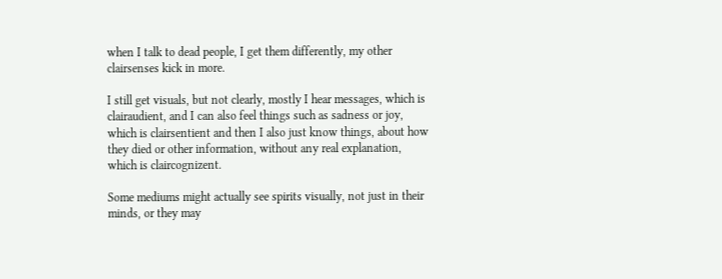when I talk to dead people, I get them differently, my other clairsenses kick in more.

I still get visuals, but not clearly, mostly I hear messages, which is clairaudient, and I can also feel things such as sadness or joy, which is clairsentient and then I also just know things, about how they died or other information, without any real explanation, which is claircognizent.

Some mediums might actually see spirits visually, not just in their minds, or they may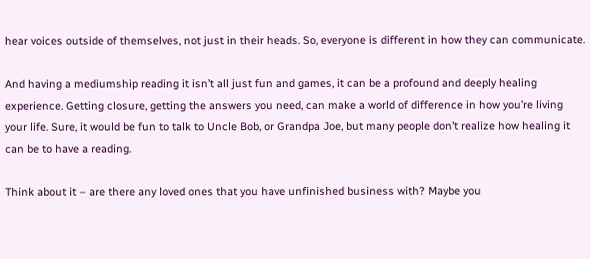hear voices outside of themselves, not just in their heads. So, everyone is different in how they can communicate.

And having a mediumship reading it isn’t all just fun and games, it can be a profound and deeply healing experience. Getting closure, getting the answers you need, can make a world of difference in how you’re living your life. Sure, it would be fun to talk to Uncle Bob, or Grandpa Joe, but many people don’t realize how healing it can be to have a reading.

Think about it – are there any loved ones that you have unfinished business with? Maybe you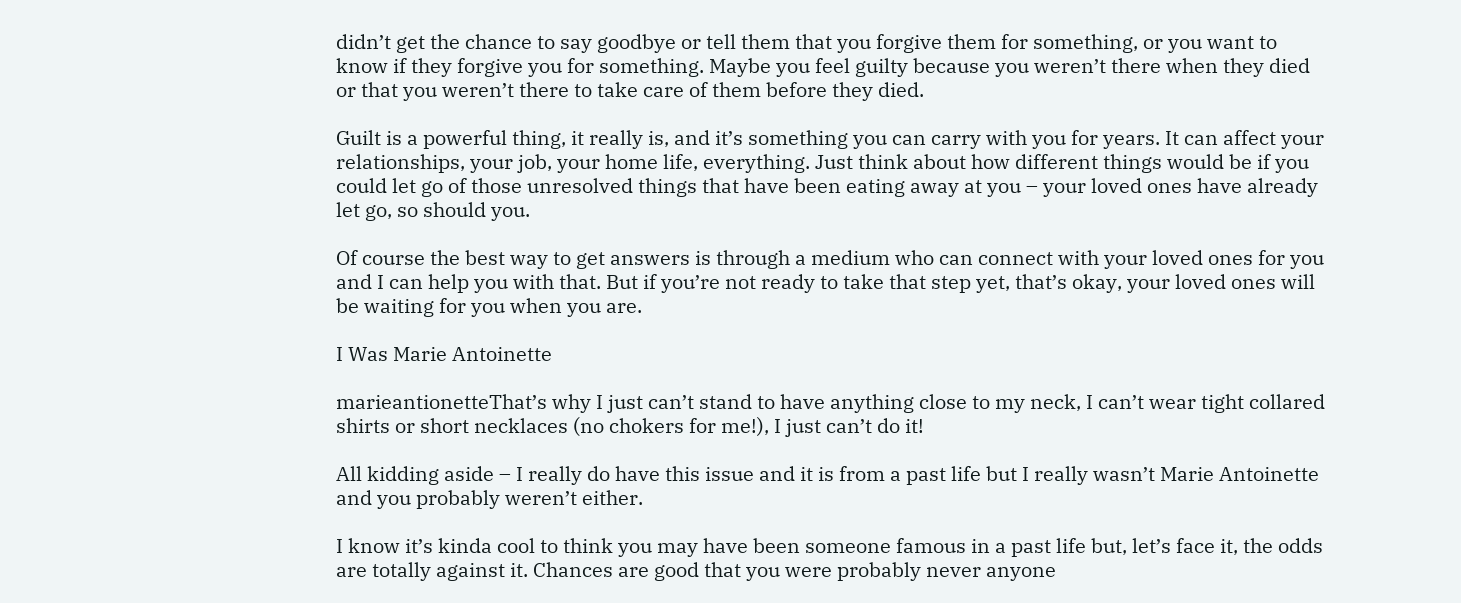didn’t get the chance to say goodbye or tell them that you forgive them for something, or you want to know if they forgive you for something. Maybe you feel guilty because you weren’t there when they died or that you weren’t there to take care of them before they died.

Guilt is a powerful thing, it really is, and it’s something you can carry with you for years. It can affect your relationships, your job, your home life, everything. Just think about how different things would be if you could let go of those unresolved things that have been eating away at you – your loved ones have already let go, so should you.

Of course the best way to get answers is through a medium who can connect with your loved ones for you and I can help you with that. But if you’re not ready to take that step yet, that’s okay, your loved ones will be waiting for you when you are.

I Was Marie Antoinette

marieantionetteThat’s why I just can’t stand to have anything close to my neck, I can’t wear tight collared shirts or short necklaces (no chokers for me!), I just can’t do it!

All kidding aside – I really do have this issue and it is from a past life but I really wasn’t Marie Antoinette and you probably weren’t either.

I know it’s kinda cool to think you may have been someone famous in a past life but, let’s face it, the odds are totally against it. Chances are good that you were probably never anyone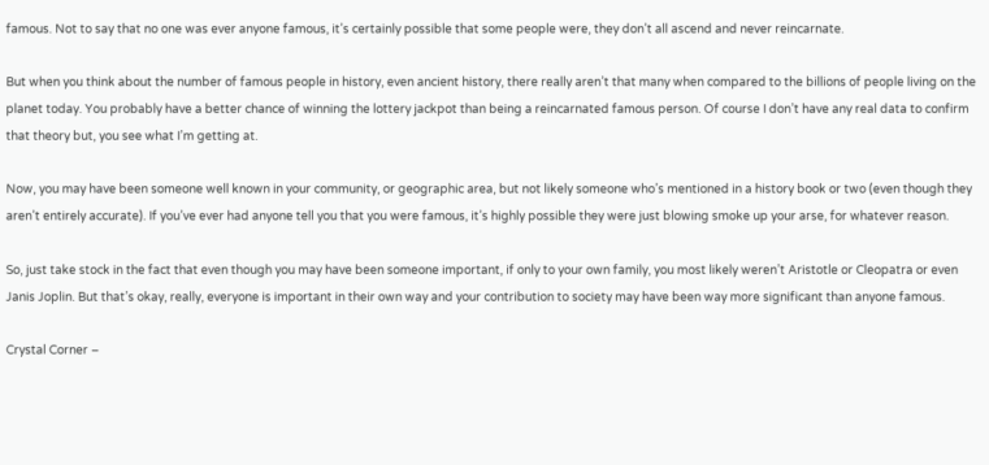famous. Not to say that no one was ever anyone famous, it’s certainly possible that some people were, they don’t all ascend and never reincarnate.

But when you think about the number of famous people in history, even ancient history, there really aren’t that many when compared to the billions of people living on the planet today. You probably have a better chance of winning the lottery jackpot than being a reincarnated famous person. Of course I don’t have any real data to confirm that theory but, you see what I’m getting at.

Now, you may have been someone well known in your community, or geographic area, but not likely someone who’s mentioned in a history book or two (even though they aren’t entirely accurate). If you’ve ever had anyone tell you that you were famous, it’s highly possible they were just blowing smoke up your arse, for whatever reason.

So, just take stock in the fact that even though you may have been someone important, if only to your own family, you most likely weren’t Aristotle or Cleopatra or even Janis Joplin. But that’s okay, really, everyone is important in their own way and your contribution to society may have been way more significant than anyone famous.

Crystal Corner –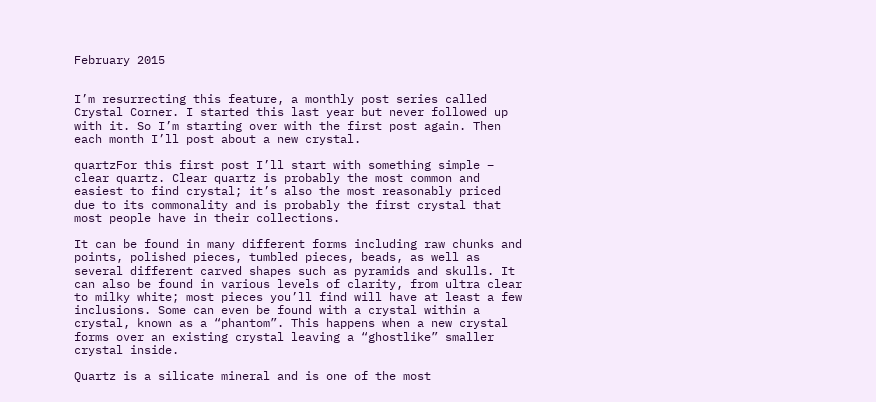February 2015


I’m resurrecting this feature, a monthly post series called Crystal Corner. I started this last year but never followed up with it. So I’m starting over with the first post again. Then each month I’ll post about a new crystal.

quartzFor this first post I’ll start with something simple – clear quartz. Clear quartz is probably the most common and easiest to find crystal; it’s also the most reasonably priced due to its commonality and is probably the first crystal that most people have in their collections.

It can be found in many different forms including raw chunks and points, polished pieces, tumbled pieces, beads, as well as several different carved shapes such as pyramids and skulls. It can also be found in various levels of clarity, from ultra clear to milky white; most pieces you’ll find will have at least a few inclusions. Some can even be found with a crystal within a crystal, known as a “phantom”. This happens when a new crystal forms over an existing crystal leaving a “ghostlike” smaller crystal inside.

Quartz is a silicate mineral and is one of the most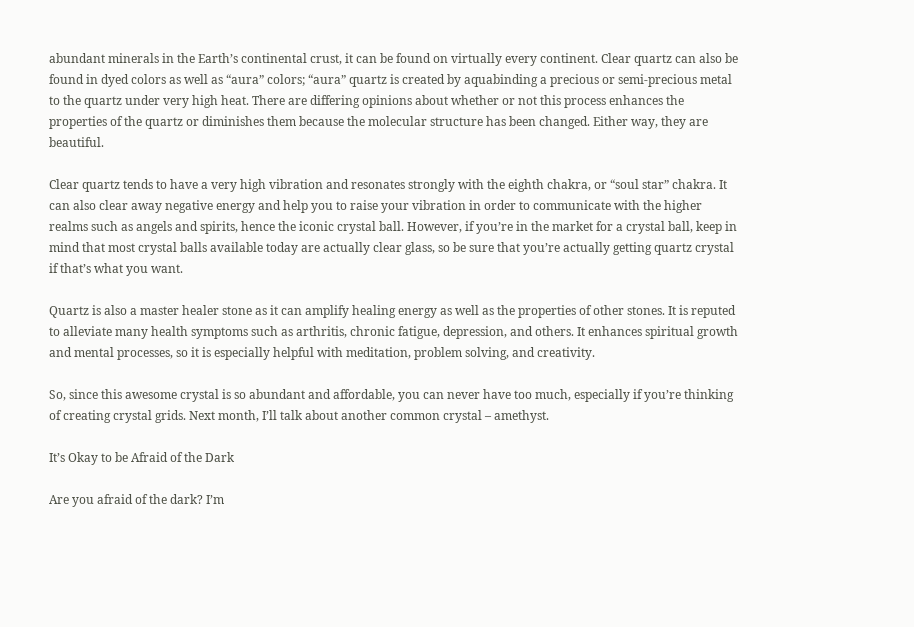abundant minerals in the Earth’s continental crust, it can be found on virtually every continent. Clear quartz can also be found in dyed colors as well as “aura” colors; “aura” quartz is created by aquabinding a precious or semi-precious metal to the quartz under very high heat. There are differing opinions about whether or not this process enhances the properties of the quartz or diminishes them because the molecular structure has been changed. Either way, they are beautiful.

Clear quartz tends to have a very high vibration and resonates strongly with the eighth chakra, or “soul star” chakra. It can also clear away negative energy and help you to raise your vibration in order to communicate with the higher realms such as angels and spirits, hence the iconic crystal ball. However, if you’re in the market for a crystal ball, keep in mind that most crystal balls available today are actually clear glass, so be sure that you’re actually getting quartz crystal if that’s what you want.

Quartz is also a master healer stone as it can amplify healing energy as well as the properties of other stones. It is reputed to alleviate many health symptoms such as arthritis, chronic fatigue, depression, and others. It enhances spiritual growth and mental processes, so it is especially helpful with meditation, problem solving, and creativity.

So, since this awesome crystal is so abundant and affordable, you can never have too much, especially if you’re thinking of creating crystal grids. Next month, I’ll talk about another common crystal – amethyst.

It’s Okay to be Afraid of the Dark

Are you afraid of the dark? I’m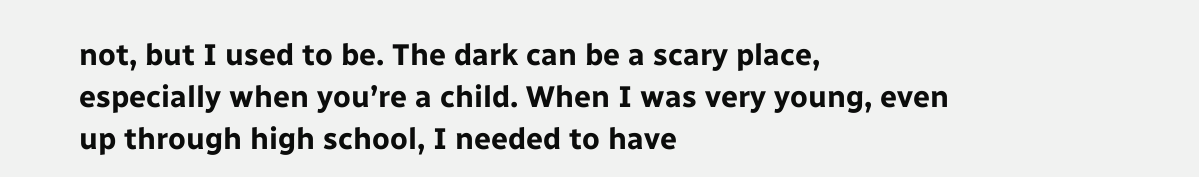not, but I used to be. The dark can be a scary place, especially when you’re a child. When I was very young, even up through high school, I needed to have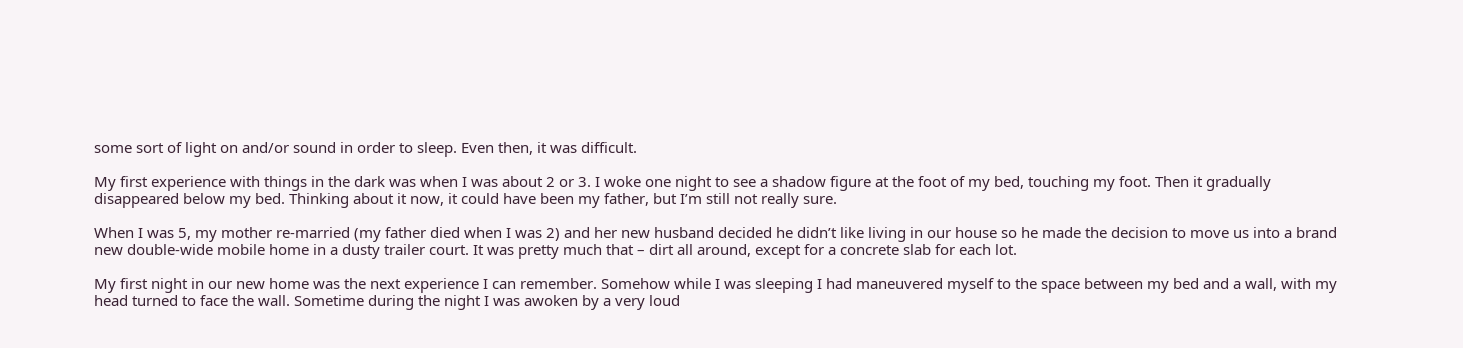some sort of light on and/or sound in order to sleep. Even then, it was difficult.

My first experience with things in the dark was when I was about 2 or 3. I woke one night to see a shadow figure at the foot of my bed, touching my foot. Then it gradually disappeared below my bed. Thinking about it now, it could have been my father, but I’m still not really sure.

When I was 5, my mother re-married (my father died when I was 2) and her new husband decided he didn’t like living in our house so he made the decision to move us into a brand new double-wide mobile home in a dusty trailer court. It was pretty much that – dirt all around, except for a concrete slab for each lot.

My first night in our new home was the next experience I can remember. Somehow while I was sleeping I had maneuvered myself to the space between my bed and a wall, with my head turned to face the wall. Sometime during the night I was awoken by a very loud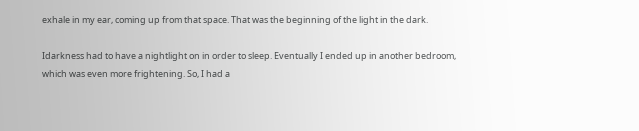exhale in my ear, coming up from that space. That was the beginning of the light in the dark.

Idarkness had to have a nightlight on in order to sleep. Eventually I ended up in another bedroom, which was even more frightening. So, I had a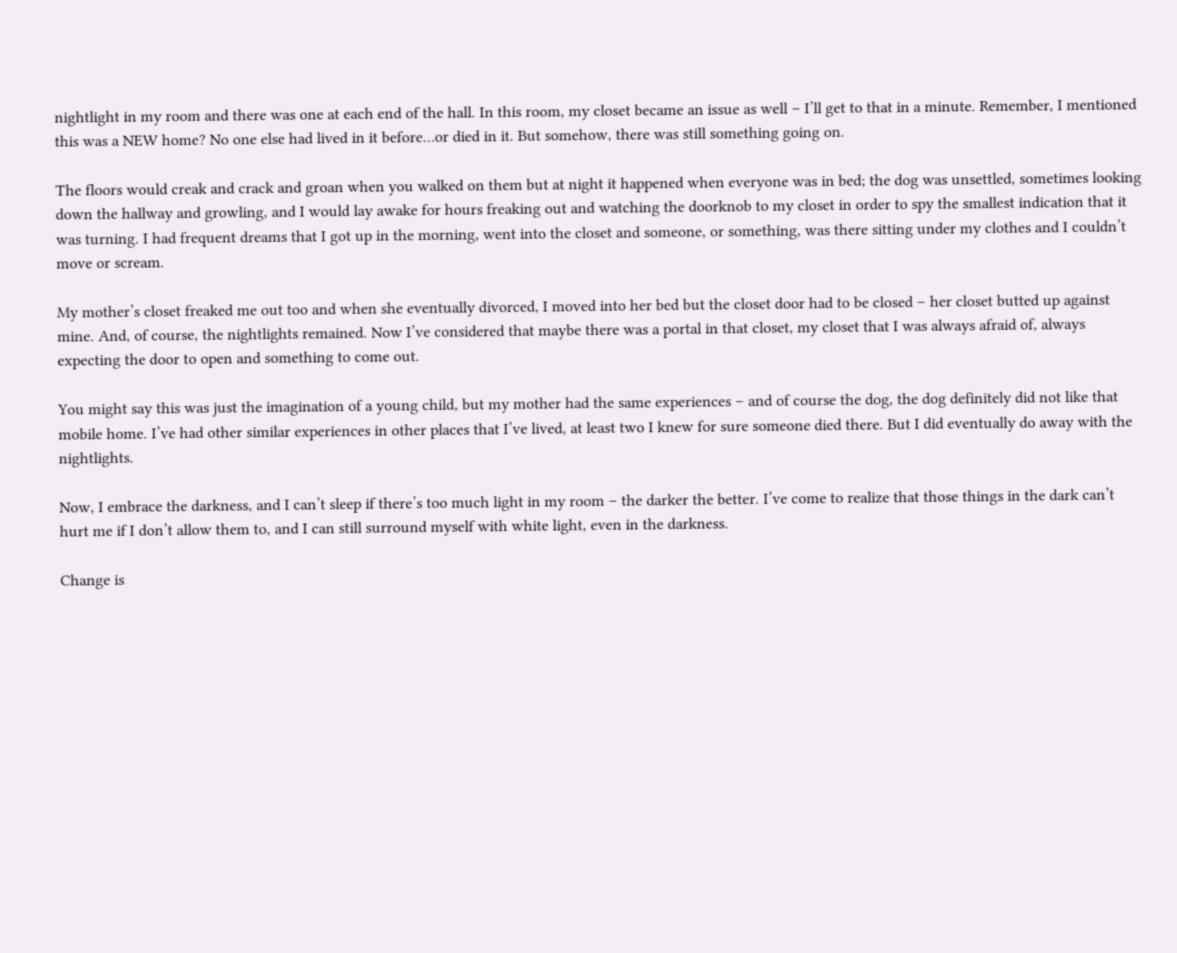nightlight in my room and there was one at each end of the hall. In this room, my closet became an issue as well – I’ll get to that in a minute. Remember, I mentioned this was a NEW home? No one else had lived in it before…or died in it. But somehow, there was still something going on.

The floors would creak and crack and groan when you walked on them but at night it happened when everyone was in bed; the dog was unsettled, sometimes looking down the hallway and growling, and I would lay awake for hours freaking out and watching the doorknob to my closet in order to spy the smallest indication that it was turning. I had frequent dreams that I got up in the morning, went into the closet and someone, or something, was there sitting under my clothes and I couldn’t move or scream.

My mother’s closet freaked me out too and when she eventually divorced, I moved into her bed but the closet door had to be closed – her closet butted up against mine. And, of course, the nightlights remained. Now I’ve considered that maybe there was a portal in that closet, my closet that I was always afraid of, always expecting the door to open and something to come out.

You might say this was just the imagination of a young child, but my mother had the same experiences – and of course the dog, the dog definitely did not like that mobile home. I’ve had other similar experiences in other places that I’ve lived, at least two I knew for sure someone died there. But I did eventually do away with the nightlights.

Now, I embrace the darkness, and I can’t sleep if there’s too much light in my room – the darker the better. I’ve come to realize that those things in the dark can’t hurt me if I don’t allow them to, and I can still surround myself with white light, even in the darkness.

Change is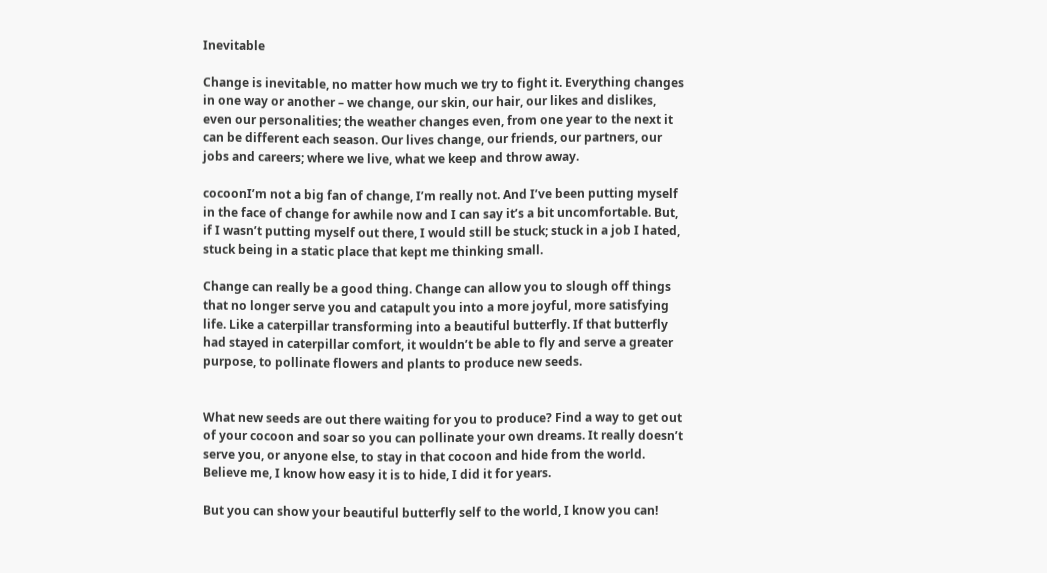Inevitable

Change is inevitable, no matter how much we try to fight it. Everything changes in one way or another – we change, our skin, our hair, our likes and dislikes, even our personalities; the weather changes even, from one year to the next it can be different each season. Our lives change, our friends, our partners, our jobs and careers; where we live, what we keep and throw away.

cocoonI’m not a big fan of change, I’m really not. And I’ve been putting myself in the face of change for awhile now and I can say it’s a bit uncomfortable. But, if I wasn’t putting myself out there, I would still be stuck; stuck in a job I hated, stuck being in a static place that kept me thinking small.

Change can really be a good thing. Change can allow you to slough off things that no longer serve you and catapult you into a more joyful, more satisfying life. Like a caterpillar transforming into a beautiful butterfly. If that butterfly had stayed in caterpillar comfort, it wouldn’t be able to fly and serve a greater purpose, to pollinate flowers and plants to produce new seeds.


What new seeds are out there waiting for you to produce? Find a way to get out of your cocoon and soar so you can pollinate your own dreams. It really doesn’t serve you, or anyone else, to stay in that cocoon and hide from the world. Believe me, I know how easy it is to hide, I did it for years.

But you can show your beautiful butterfly self to the world, I know you can!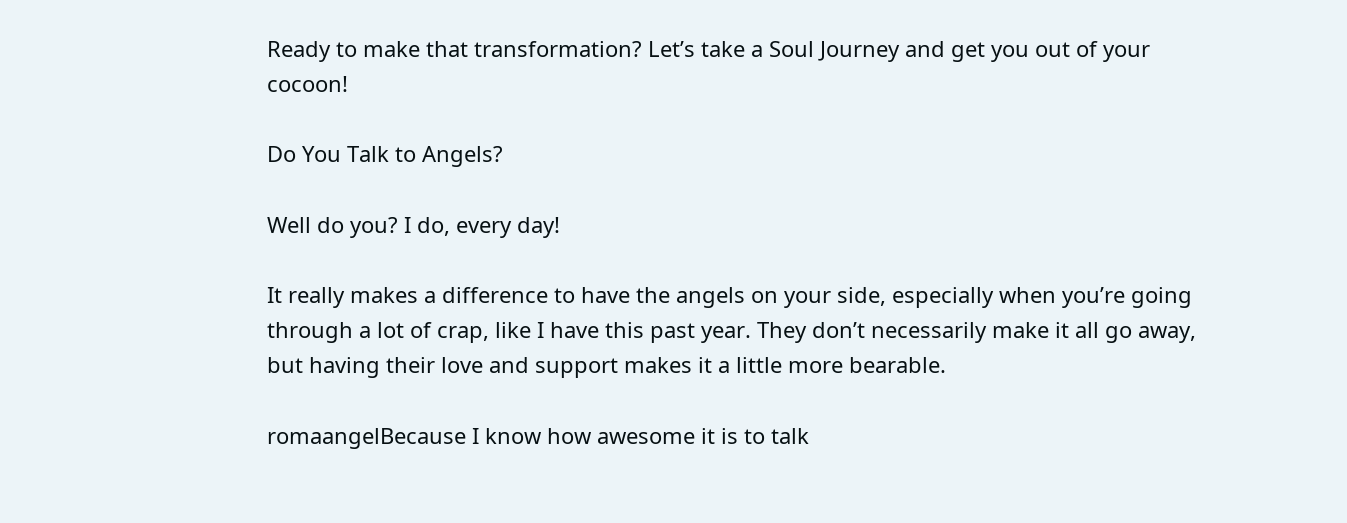Ready to make that transformation? Let’s take a Soul Journey and get you out of your cocoon!

Do You Talk to Angels?

Well do you? I do, every day!

It really makes a difference to have the angels on your side, especially when you’re going through a lot of crap, like I have this past year. They don’t necessarily make it all go away, but having their love and support makes it a little more bearable.

romaangelBecause I know how awesome it is to talk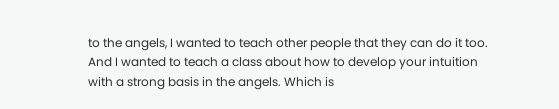to the angels, I wanted to teach other people that they can do it too. And I wanted to teach a class about how to develop your intuition with a strong basis in the angels. Which is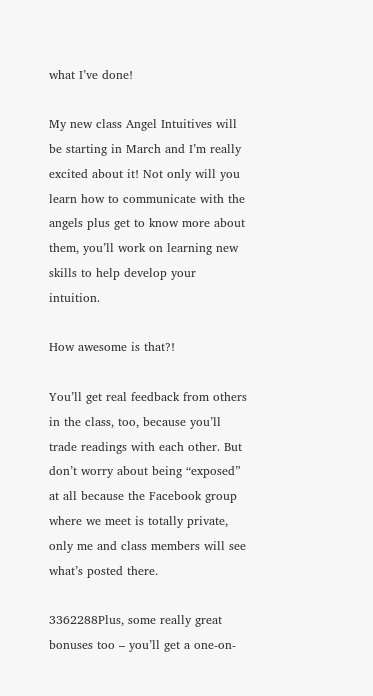what I’ve done!

My new class Angel Intuitives will be starting in March and I’m really excited about it! Not only will you learn how to communicate with the angels plus get to know more about them, you’ll work on learning new skills to help develop your intuition.

How awesome is that?!

You’ll get real feedback from others in the class, too, because you’ll trade readings with each other. But don’t worry about being “exposed” at all because the Facebook group where we meet is totally private, only me and class members will see what’s posted there.

3362288Plus, some really great bonuses too – you’ll get a one-on-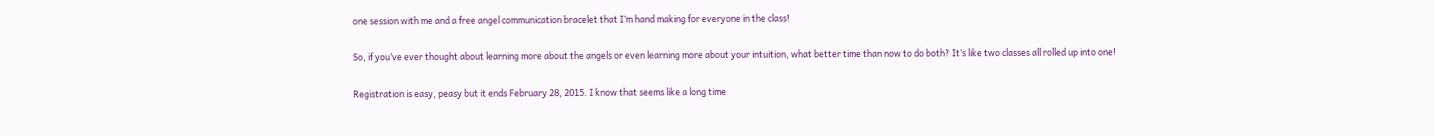one session with me and a free angel communication bracelet that I’m hand making for everyone in the class!

So, if you’ve ever thought about learning more about the angels or even learning more about your intuition, what better time than now to do both? It’s like two classes all rolled up into one!

Registration is easy, peasy but it ends February 28, 2015. I know that seems like a long time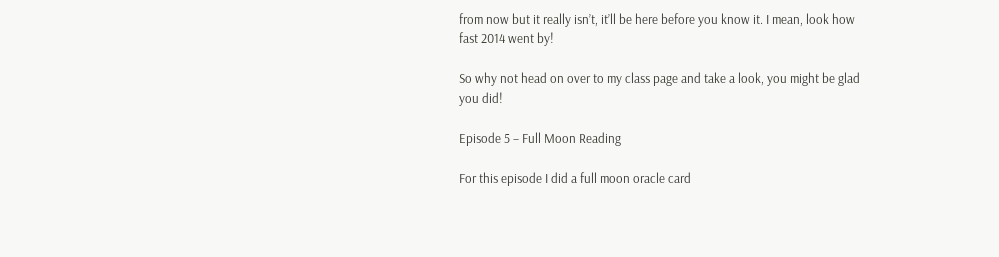from now but it really isn’t, it’ll be here before you know it. I mean, look how fast 2014 went by!

So why not head on over to my class page and take a look, you might be glad you did!

Episode 5 – Full Moon Reading

For this episode I did a full moon oracle card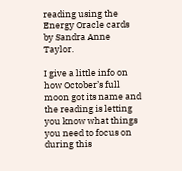reading using the Energy Oracle cards by Sandra Anne Taylor.

I give a little info on how October’s full moon got its name and the reading is letting you know what things you need to focus on during this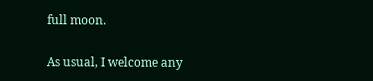full moon.

As usual, I welcome any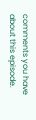comments you have about this episode.